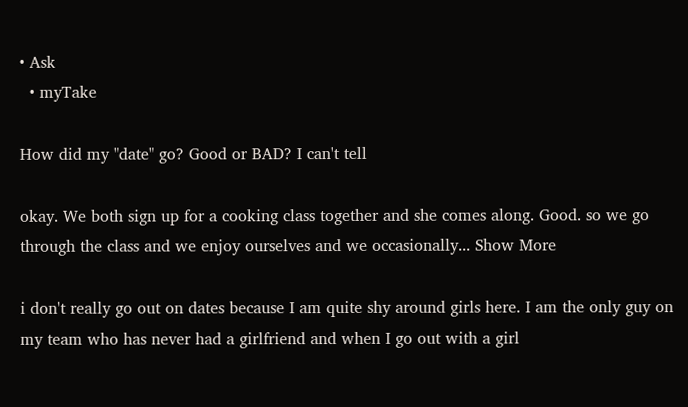• Ask
  • myTake

How did my "date" go? Good or BAD? I can't tell

okay. We both sign up for a cooking class together and she comes along. Good. so we go through the class and we enjoy ourselves and we occasionally... Show More

i don't really go out on dates because I am quite shy around girls here. I am the only guy on my team who has never had a girlfriend and when I go out with a girl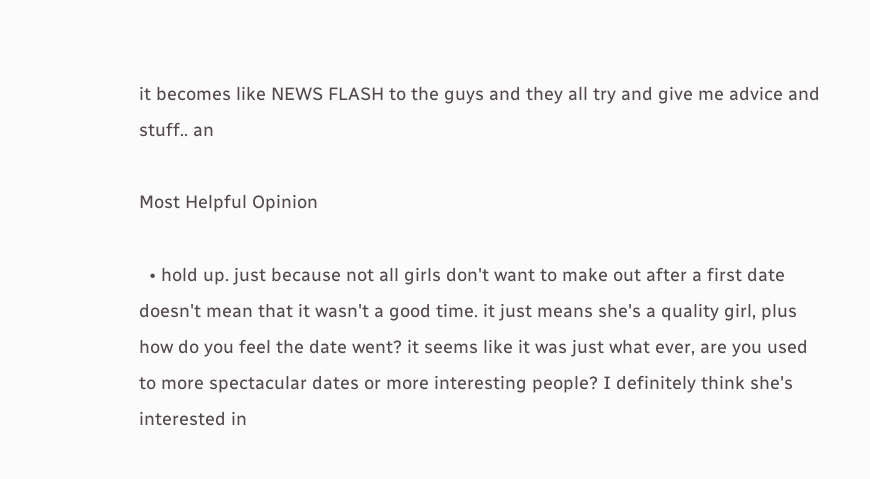it becomes like NEWS FLASH to the guys and they all try and give me advice and stuff.. an

Most Helpful Opinion

  • hold up. just because not all girls don't want to make out after a first date doesn't mean that it wasn't a good time. it just means she's a quality girl, plus how do you feel the date went? it seems like it was just what ever, are you used to more spectacular dates or more interesting people? I definitely think she's interested in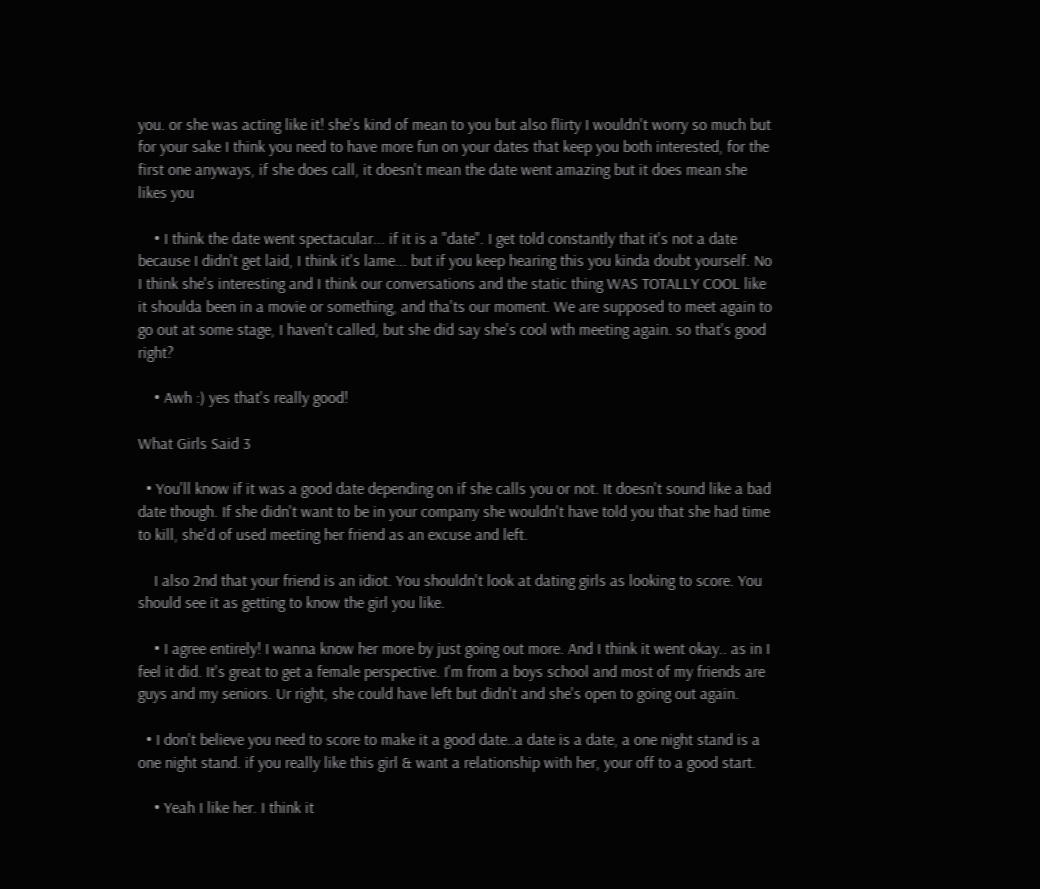you. or she was acting like it! she's kind of mean to you but also flirty I wouldn't worry so much but for your sake I think you need to have more fun on your dates that keep you both interested, for the first one anyways, if she does call, it doesn't mean the date went amazing but it does mean she likes you

    • I think the date went spectacular... if it is a "date". I get told constantly that it's not a date because I didn't get laid, I think it's lame... but if you keep hearing this you kinda doubt yourself. No I think she's interesting and I think our conversations and the static thing WAS TOTALLY COOL like it shoulda been in a movie or something, and tha'ts our moment. We are supposed to meet again to go out at some stage, I haven't called, but she did say she's cool wth meeting again. so that's good right?

    • Awh :) yes that's really good!

What Girls Said 3

  • You'll know if it was a good date depending on if she calls you or not. It doesn't sound like a bad date though. If she didn't want to be in your company she wouldn't have told you that she had time to kill, she'd of used meeting her friend as an excuse and left.

    I also 2nd that your friend is an idiot. You shouldn't look at dating girls as looking to score. You should see it as getting to know the girl you like.

    • I agree entirely! I wanna know her more by just going out more. And I think it went okay.. as in I feel it did. It's great to get a female perspective. I'm from a boys school and most of my friends are guys and my seniors. Ur right, she could have left but didn't and she's open to going out again.

  • I don't believe you need to score to make it a good date..a date is a date, a one night stand is a one night stand. if you really like this girl & want a relationship with her, your off to a good start.

    • Yeah I like her. I think it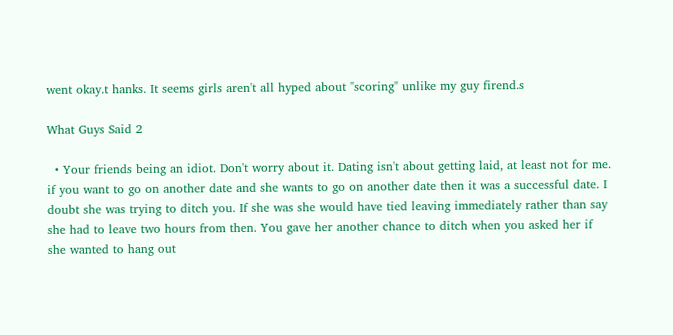went okay.t hanks. It seems girls aren't all hyped about "scoring" unlike my guy firend.s

What Guys Said 2

  • Your friends being an idiot. Don't worry about it. Dating isn't about getting laid, at least not for me. if you want to go on another date and she wants to go on another date then it was a successful date. I doubt she was trying to ditch you. If she was she would have tied leaving immediately rather than say she had to leave two hours from then. You gave her another chance to ditch when you asked her if she wanted to hang out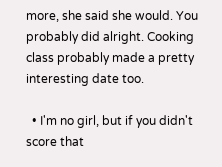more, she said she would. You probably did alright. Cooking class probably made a pretty interesting date too.

  • I'm no girl, but if you didn't score that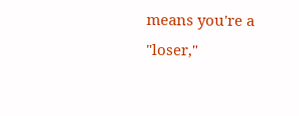means you're a "loser,"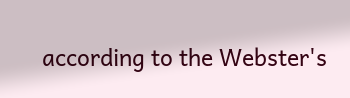according to the Webster's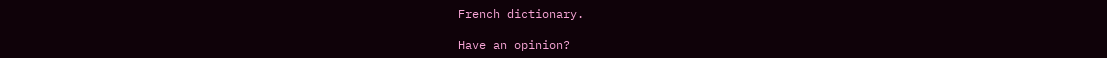French dictionary.

Have an opinion?